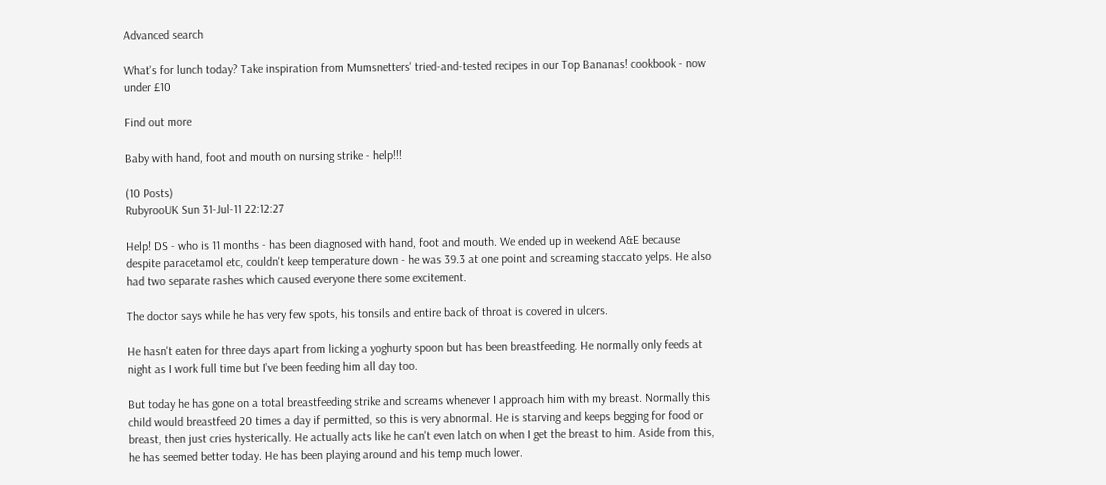Advanced search

What's for lunch today? Take inspiration from Mumsnetters' tried-and-tested recipes in our Top Bananas! cookbook - now under £10

Find out more

Baby with hand, foot and mouth on nursing strike - help!!!

(10 Posts)
RubyrooUK Sun 31-Jul-11 22:12:27

Help! DS - who is 11 months - has been diagnosed with hand, foot and mouth. We ended up in weekend A&E because despite paracetamol etc, couldn't keep temperature down - he was 39.3 at one point and screaming staccato yelps. He also had two separate rashes which caused everyone there some excitement.

The doctor says while he has very few spots, his tonsils and entire back of throat is covered in ulcers.

He hasn't eaten for three days apart from licking a yoghurty spoon but has been breastfeeding. He normally only feeds at night as I work full time but I've been feeding him all day too.

But today he has gone on a total breastfeeding strike and screams whenever I approach him with my breast. Normally this child would breastfeed 20 times a day if permitted, so this is very abnormal. He is starving and keeps begging for food or breast, then just cries hysterically. He actually acts like he can't even latch on when I get the breast to him. Aside from this, he has seemed better today. He has been playing around and his temp much lower.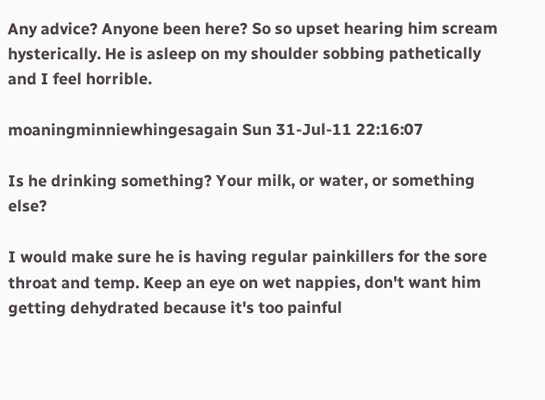Any advice? Anyone been here? So so upset hearing him scream hysterically. He is asleep on my shoulder sobbing pathetically and I feel horrible.

moaningminniewhingesagain Sun 31-Jul-11 22:16:07

Is he drinking something? Your milk, or water, or something else?

I would make sure he is having regular painkillers for the sore throat and temp. Keep an eye on wet nappies, don't want him getting dehydrated because it's too painful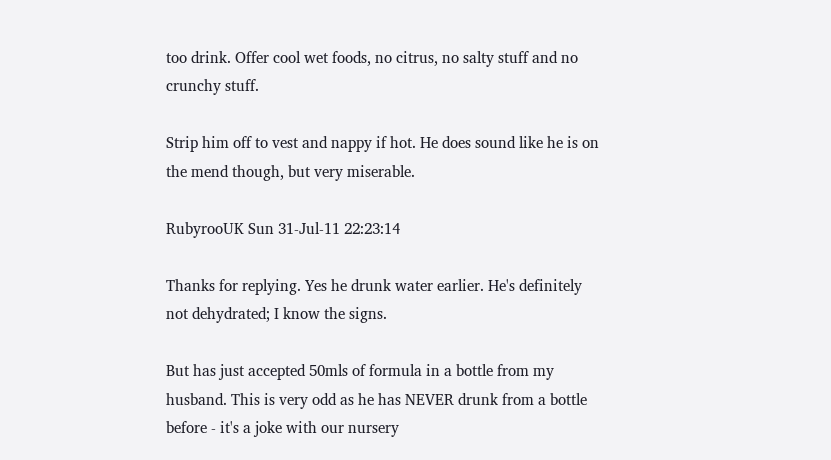too drink. Offer cool wet foods, no citrus, no salty stuff and no crunchy stuff.

Strip him off to vest and nappy if hot. He does sound like he is on the mend though, but very miserable.

RubyrooUK Sun 31-Jul-11 22:23:14

Thanks for replying. Yes he drunk water earlier. He's definitely not dehydrated; I know the signs.

But has just accepted 50mls of formula in a bottle from my husband. This is very odd as he has NEVER drunk from a bottle before - it's a joke with our nursery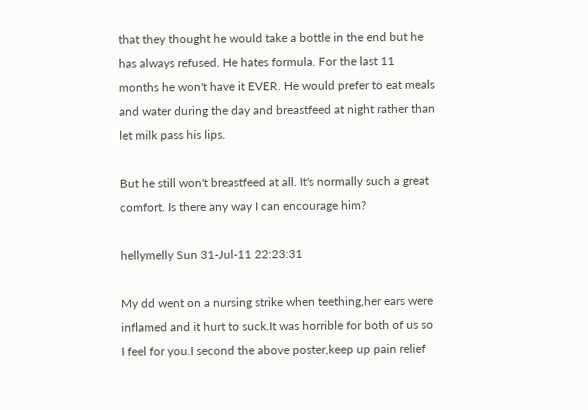that they thought he would take a bottle in the end but he has always refused. He hates formula. For the last 11 months he won't have it EVER. He would prefer to eat meals and water during the day and breastfeed at night rather than let milk pass his lips.

But he still won't breastfeed at all. It's normally such a great comfort. Is there any way I can encourage him?

hellymelly Sun 31-Jul-11 22:23:31

My dd went on a nursing strike when teething,her ears were inflamed and it hurt to suck.It was horrible for both of us so I feel for you.I second the above poster,keep up pain relief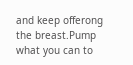and keep offerong the breast.Pump what you can to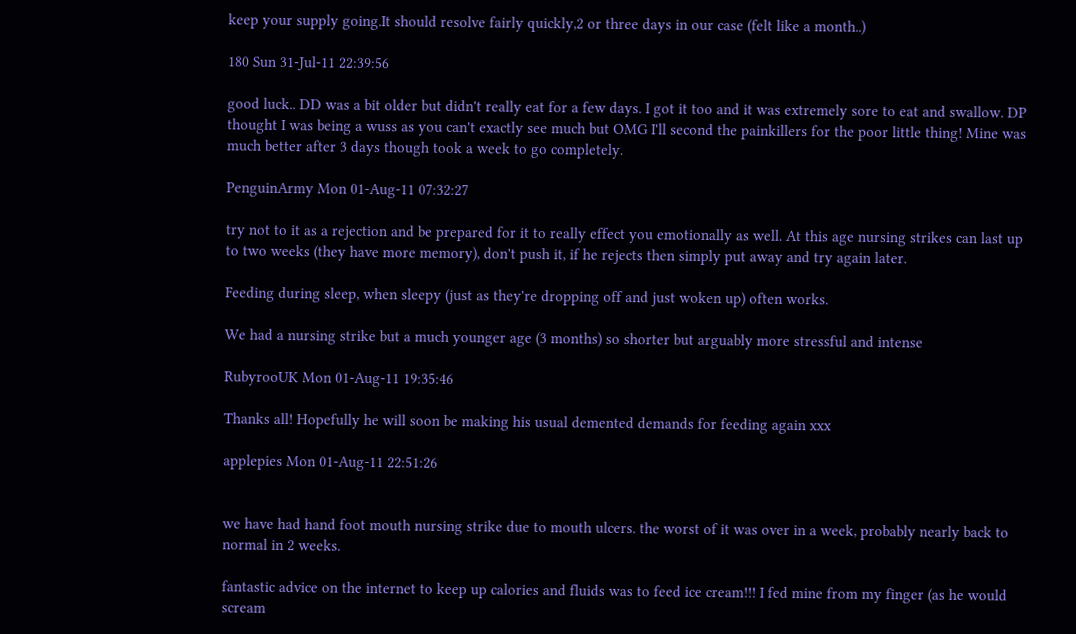keep your supply going.It should resolve fairly quickly,2 or three days in our case (felt like a month..)

180 Sun 31-Jul-11 22:39:56

good luck.. DD was a bit older but didn't really eat for a few days. I got it too and it was extremely sore to eat and swallow. DP thought I was being a wuss as you can't exactly see much but OMG I'll second the painkillers for the poor little thing! Mine was much better after 3 days though took a week to go completely.

PenguinArmy Mon 01-Aug-11 07:32:27

try not to it as a rejection and be prepared for it to really effect you emotionally as well. At this age nursing strikes can last up to two weeks (they have more memory), don't push it, if he rejects then simply put away and try again later.

Feeding during sleep, when sleepy (just as they're dropping off and just woken up) often works.

We had a nursing strike but a much younger age (3 months) so shorter but arguably more stressful and intense

RubyrooUK Mon 01-Aug-11 19:35:46

Thanks all! Hopefully he will soon be making his usual demented demands for feeding again xxx

applepies Mon 01-Aug-11 22:51:26


we have had hand foot mouth nursing strike due to mouth ulcers. the worst of it was over in a week, probably nearly back to normal in 2 weeks.

fantastic advice on the internet to keep up calories and fluids was to feed ice cream!!! I fed mine from my finger (as he would scream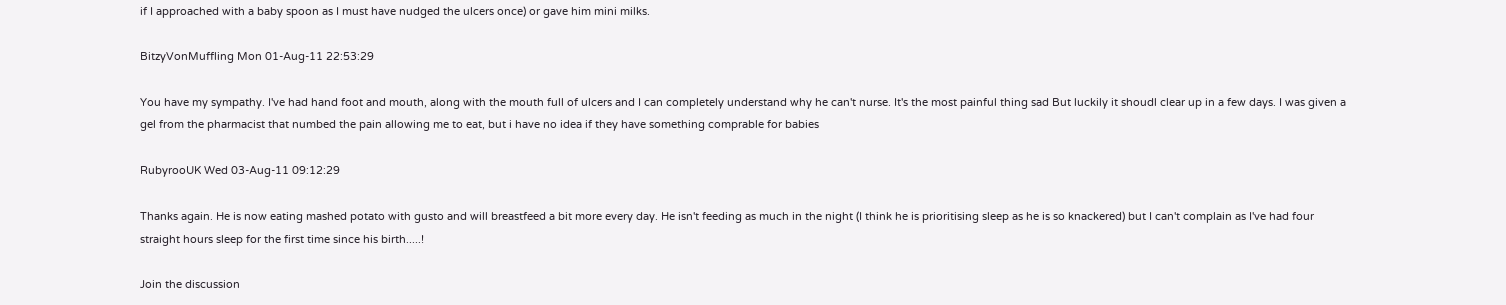if I approached with a baby spoon as I must have nudged the ulcers once) or gave him mini milks.

BitzyVonMuffling Mon 01-Aug-11 22:53:29

You have my sympathy. I've had hand foot and mouth, along with the mouth full of ulcers and I can completely understand why he can't nurse. It's the most painful thing sad But luckily it shoudl clear up in a few days. I was given a gel from the pharmacist that numbed the pain allowing me to eat, but i have no idea if they have something comprable for babies

RubyrooUK Wed 03-Aug-11 09:12:29

Thanks again. He is now eating mashed potato with gusto and will breastfeed a bit more every day. He isn't feeding as much in the night (I think he is prioritising sleep as he is so knackered) but I can't complain as I've had four straight hours sleep for the first time since his birth.....!

Join the discussion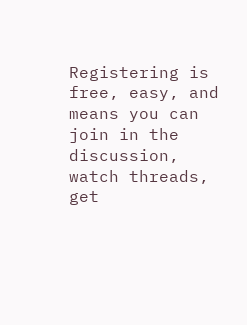Registering is free, easy, and means you can join in the discussion, watch threads, get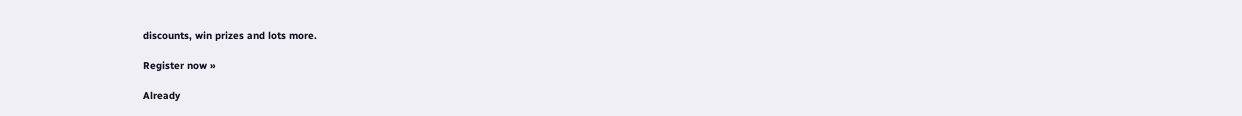discounts, win prizes and lots more.

Register now »

Already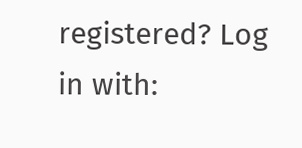registered? Log in with: